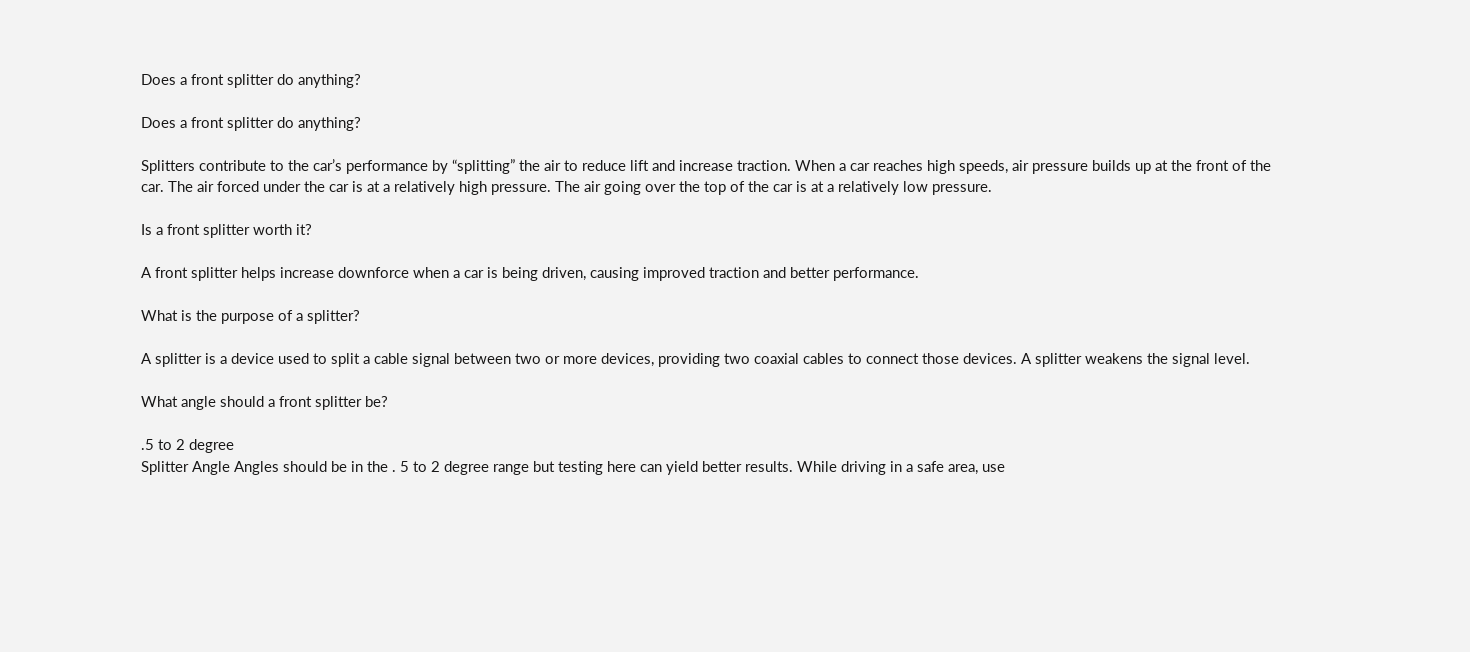Does a front splitter do anything?

Does a front splitter do anything?

Splitters contribute to the car’s performance by “splitting” the air to reduce lift and increase traction. When a car reaches high speeds, air pressure builds up at the front of the car. The air forced under the car is at a relatively high pressure. The air going over the top of the car is at a relatively low pressure.

Is a front splitter worth it?

A front splitter helps increase downforce when a car is being driven, causing improved traction and better performance.

What is the purpose of a splitter?

A splitter is a device used to split a cable signal between two or more devices, providing two coaxial cables to connect those devices. A splitter weakens the signal level.

What angle should a front splitter be?

.5 to 2 degree
Splitter Angle Angles should be in the . 5 to 2 degree range but testing here can yield better results. While driving in a safe area, use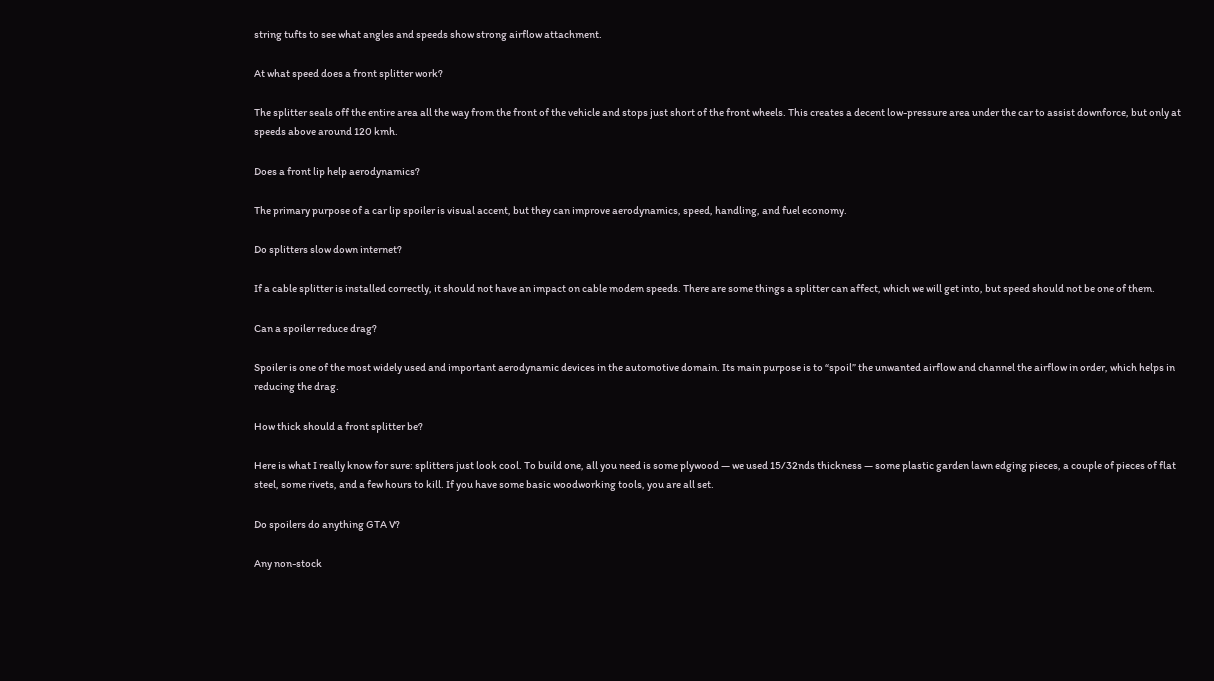string tufts to see what angles and speeds show strong airflow attachment.

At what speed does a front splitter work?

The splitter seals off the entire area all the way from the front of the vehicle and stops just short of the front wheels. This creates a decent low-pressure area under the car to assist downforce, but only at speeds above around 120 kmh.

Does a front lip help aerodynamics?

The primary purpose of a car lip spoiler is visual accent, but they can improve aerodynamics, speed, handling, and fuel economy.

Do splitters slow down internet?

If a cable splitter is installed correctly, it should not have an impact on cable modem speeds. There are some things a splitter can affect, which we will get into, but speed should not be one of them.

Can a spoiler reduce drag?

Spoiler is one of the most widely used and important aerodynamic devices in the automotive domain. Its main purpose is to “spoil” the unwanted airflow and channel the airflow in order, which helps in reducing the drag.

How thick should a front splitter be?

Here is what I really know for sure: splitters just look cool. To build one, all you need is some plywood — we used 15/32nds thickness — some plastic garden lawn edging pieces, a couple of pieces of flat steel, some rivets, and a few hours to kill. If you have some basic woodworking tools, you are all set.

Do spoilers do anything GTA V?

Any non-stock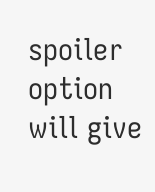spoiler option will give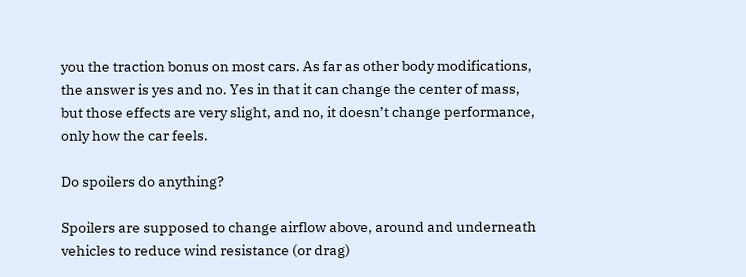you the traction bonus on most cars. As far as other body modifications, the answer is yes and no. Yes in that it can change the center of mass, but those effects are very slight, and no, it doesn’t change performance, only how the car feels.

Do spoilers do anything?

Spoilers are supposed to change airflow above, around and underneath vehicles to reduce wind resistance (or drag)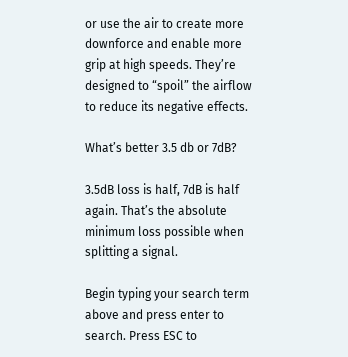or use the air to create more downforce and enable more grip at high speeds. They’re designed to “spoil” the airflow to reduce its negative effects.

What’s better 3.5 db or 7dB?

3.5dB loss is half, 7dB is half again. That’s the absolute minimum loss possible when splitting a signal.

Begin typing your search term above and press enter to search. Press ESC to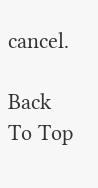cancel.

Back To Top